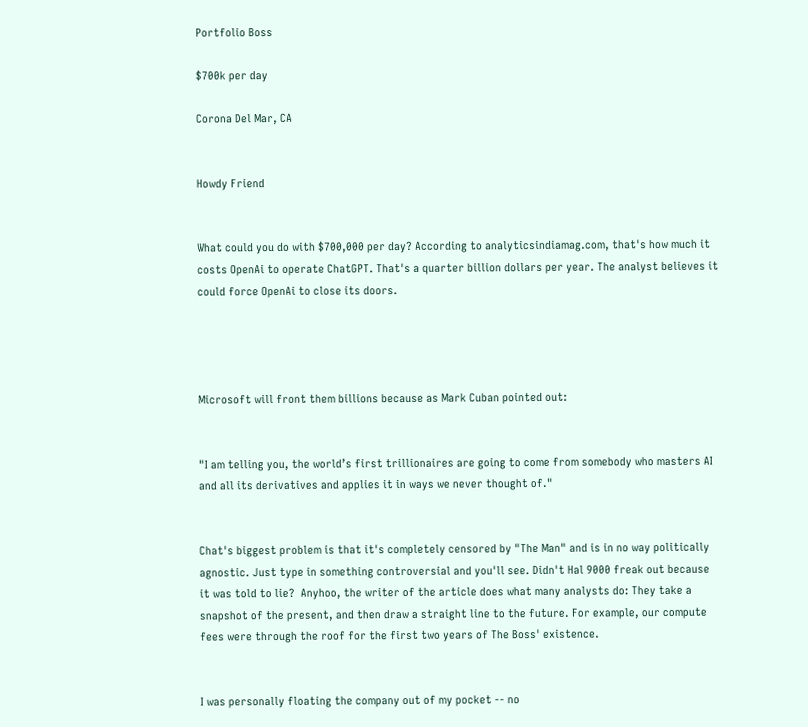Portfolio Boss

$700k per day

Corona Del Mar, CA


Howdy Friend


What could you do with $700,000 per day? According to analyticsindiamag.com, that's how much it costs OpenAi to operate ChatGPT. That's a quarter billion dollars per year. The analyst believes it could force OpenAi to close its doors.




Microsoft will front them billions because as Mark Cuban pointed out:


"I am telling you, the world’s first trillionaires are going to come from somebody who masters AI and all its derivatives and applies it in ways we never thought of."


Chat's biggest problem is that it's completely censored by "The Man" and is in no way politically agnostic. Just type in something controversial and you'll see. Didn't Hal 9000 freak out because it was told to lie?  Anyhoo, the writer of the article does what many analysts do: They take a snapshot of the present, and then draw a straight line to the future. For example, our compute fees were through the roof for the first two years of The Boss' existence.


I was personally floating the company out of my pocket -- no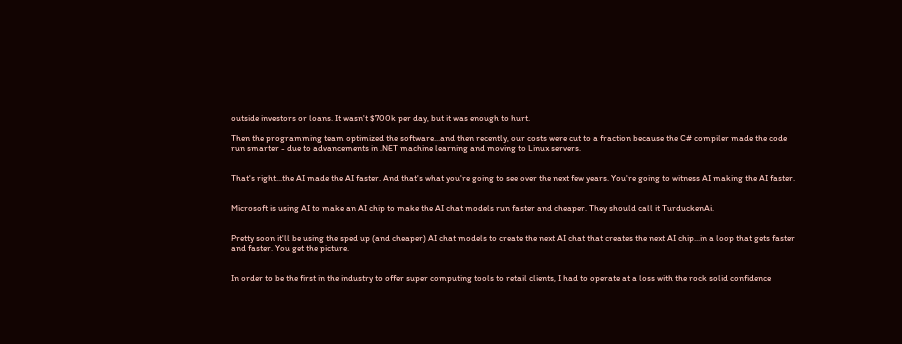outside investors or loans. It wasn't $700k per day, but it was enough to hurt.

Then the programming team optimized the software...and then recently, our costs were cut to a fraction because the C# compiler made the code run smarter - due to advancements in .NET machine learning and moving to Linux servers.


That's right...the AI made the AI faster. And that's what you're going to see over the next few years. You're going to witness AI making the AI faster.


Microsoft is using AI to make an AI chip to make the AI chat models run faster and cheaper. They should call it TurduckenAi.


Pretty soon it'll be using the sped up (and cheaper) AI chat models to create the next AI chat that creates the next AI chip...in a loop that gets faster and faster. You get the picture.


In order to be the first in the industry to offer super computing tools to retail clients, I had to operate at a loss with the rock solid confidence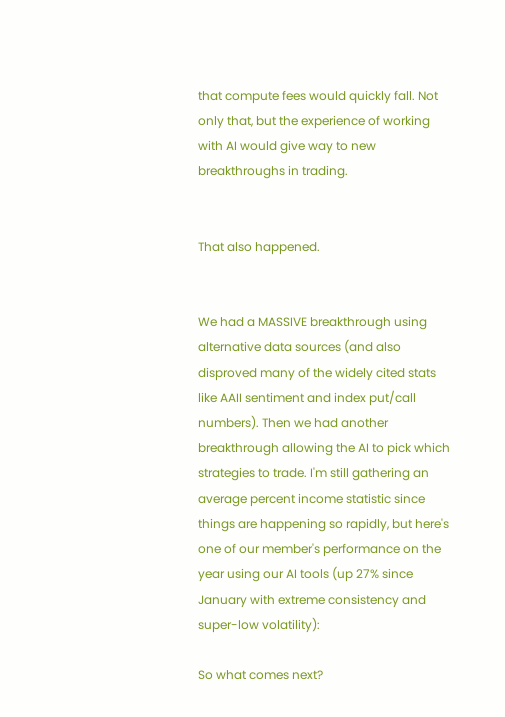that compute fees would quickly fall. Not only that, but the experience of working with AI would give way to new breakthroughs in trading.


That also happened.


We had a MASSIVE breakthrough using alternative data sources (and also disproved many of the widely cited stats like AAII sentiment and index put/call numbers). Then we had another breakthrough allowing the AI to pick which strategies to trade. I'm still gathering an average percent income statistic since things are happening so rapidly, but here's one of our member's performance on the year using our AI tools (up 27% since January with extreme consistency and super-low volatility):

So what comes next?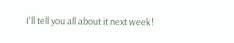I'll tell you all about it next week!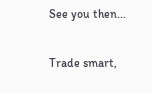See you then...

Trade smart,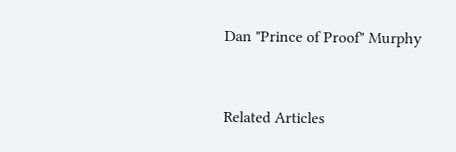Dan "Prince of Proof" Murphy


Related Articles